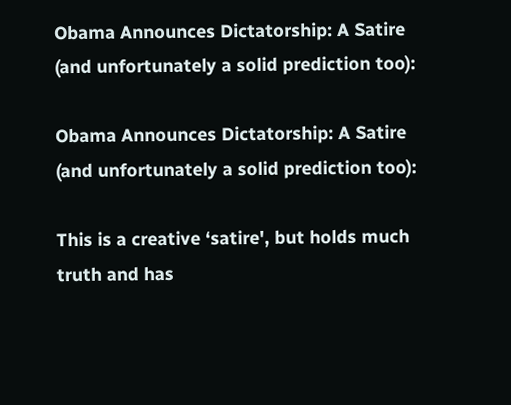Obama Announces Dictatorship: A Satire (and unfortunately a solid prediction too):

Obama Announces Dictatorship: A Satire (and unfortunately a solid prediction too):

This is a creative ‘satire', but holds much truth and has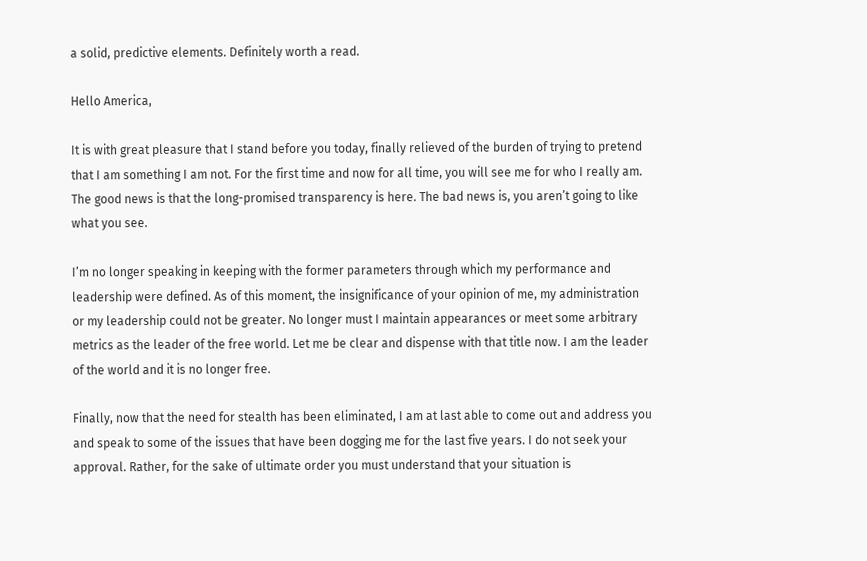a solid, predictive elements. Definitely worth a read.

Hello America,

It is with great pleasure that I stand before you today, finally relieved of the burden of trying to pretend that I am something I am not. For the first time and now for all time, you will see me for who I really am. The good news is that the long-promised transparency is here. The bad news is, you aren’t going to like what you see.

I’m no longer speaking in keeping with the former parameters through which my performance and leadership were defined. As of this moment, the insignificance of your opinion of me, my administration or my leadership could not be greater. No longer must I maintain appearances or meet some arbitrary metrics as the leader of the free world. Let me be clear and dispense with that title now. I am the leader of the world and it is no longer free.

Finally, now that the need for stealth has been eliminated, I am at last able to come out and address you and speak to some of the issues that have been dogging me for the last five years. I do not seek your approval. Rather, for the sake of ultimate order you must understand that your situation is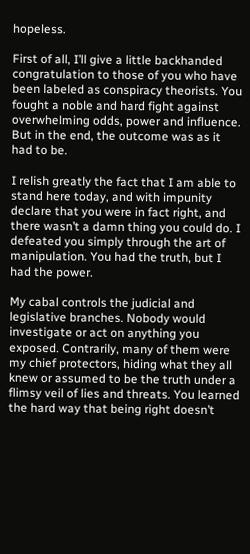hopeless.

First of all, I’ll give a little backhanded congratulation to those of you who have been labeled as conspiracy theorists. You fought a noble and hard fight against overwhelming odds, power and influence. But in the end, the outcome was as it had to be.

I relish greatly the fact that I am able to stand here today, and with impunity declare that you were in fact right, and there wasn’t a damn thing you could do. I defeated you simply through the art of manipulation. You had the truth, but I had the power.

My cabal controls the judicial and legislative branches. Nobody would investigate or act on anything you exposed. Contrarily, many of them were my chief protectors, hiding what they all knew or assumed to be the truth under a flimsy veil of lies and threats. You learned the hard way that being right doesn’t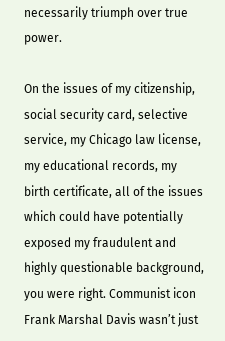necessarily triumph over true power.

On the issues of my citizenship, social security card, selective service, my Chicago law license, my educational records, my birth certificate, all of the issues which could have potentially exposed my fraudulent and highly questionable background, you were right. Communist icon Frank Marshal Davis wasn’t just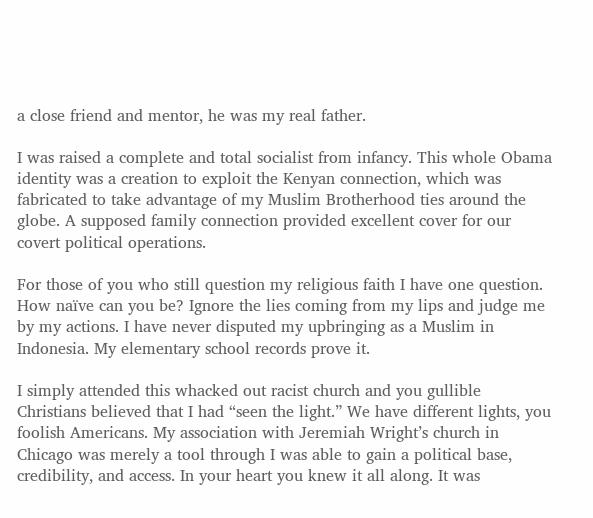a close friend and mentor, he was my real father.

I was raised a complete and total socialist from infancy. This whole Obama identity was a creation to exploit the Kenyan connection, which was fabricated to take advantage of my Muslim Brotherhood ties around the globe. A supposed family connection provided excellent cover for our covert political operations.

For those of you who still question my religious faith I have one question. How naïve can you be? Ignore the lies coming from my lips and judge me by my actions. I have never disputed my upbringing as a Muslim in Indonesia. My elementary school records prove it.

I simply attended this whacked out racist church and you gullible Christians believed that I had “seen the light.” We have different lights, you foolish Americans. My association with Jeremiah Wright’s church in Chicago was merely a tool through I was able to gain a political base, credibility, and access. In your heart you knew it all along. It was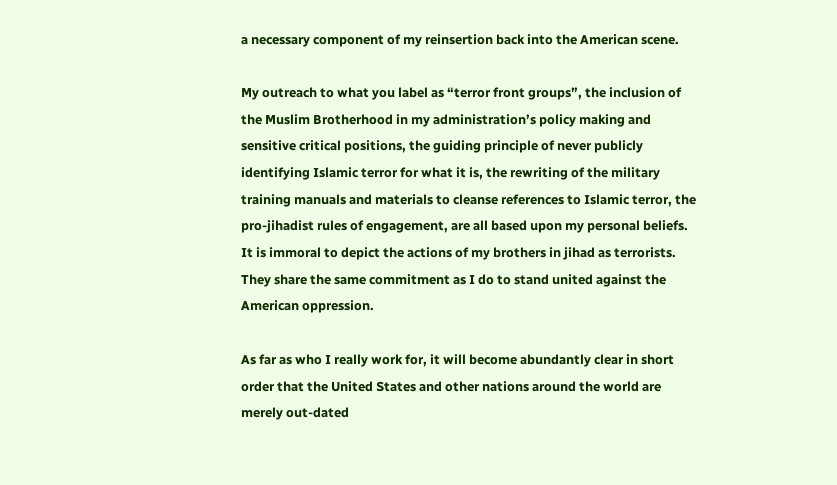a necessary component of my reinsertion back into the American scene.

My outreach to what you label as “terror front groups”, the inclusion of the Muslim Brotherhood in my administration’s policy making and sensitive critical positions, the guiding principle of never publicly identifying Islamic terror for what it is, the rewriting of the military training manuals and materials to cleanse references to Islamic terror, the pro-jihadist rules of engagement, are all based upon my personal beliefs. It is immoral to depict the actions of my brothers in jihad as terrorists. They share the same commitment as I do to stand united against the American oppression.

As far as who I really work for, it will become abundantly clear in short order that the United States and other nations around the world are merely out-dated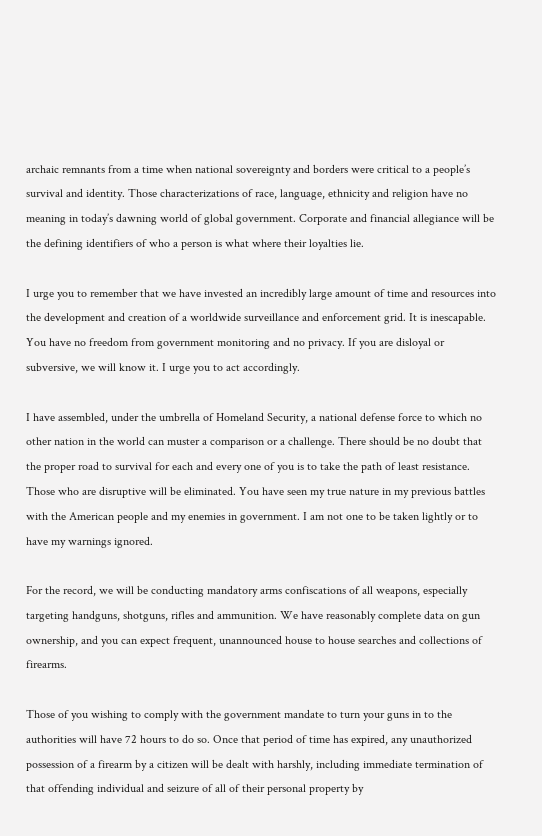archaic remnants from a time when national sovereignty and borders were critical to a people’s survival and identity. Those characterizations of race, language, ethnicity and religion have no meaning in today’s dawning world of global government. Corporate and financial allegiance will be the defining identifiers of who a person is what where their loyalties lie.

I urge you to remember that we have invested an incredibly large amount of time and resources into the development and creation of a worldwide surveillance and enforcement grid. It is inescapable. You have no freedom from government monitoring and no privacy. If you are disloyal or subversive, we will know it. I urge you to act accordingly.

I have assembled, under the umbrella of Homeland Security, a national defense force to which no other nation in the world can muster a comparison or a challenge. There should be no doubt that the proper road to survival for each and every one of you is to take the path of least resistance. Those who are disruptive will be eliminated. You have seen my true nature in my previous battles with the American people and my enemies in government. I am not one to be taken lightly or to have my warnings ignored.

For the record, we will be conducting mandatory arms confiscations of all weapons, especially targeting handguns, shotguns, rifles and ammunition. We have reasonably complete data on gun ownership, and you can expect frequent, unannounced house to house searches and collections of firearms.

Those of you wishing to comply with the government mandate to turn your guns in to the authorities will have 72 hours to do so. Once that period of time has expired, any unauthorized possession of a firearm by a citizen will be dealt with harshly, including immediate termination of that offending individual and seizure of all of their personal property by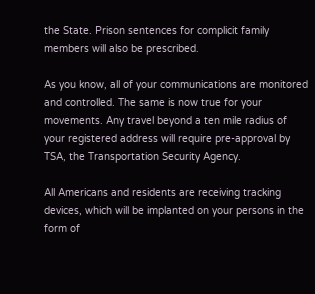the State. Prison sentences for complicit family members will also be prescribed.

As you know, all of your communications are monitored and controlled. The same is now true for your movements. Any travel beyond a ten mile radius of your registered address will require pre-approval by TSA, the Transportation Security Agency.

All Americans and residents are receiving tracking devices, which will be implanted on your persons in the form of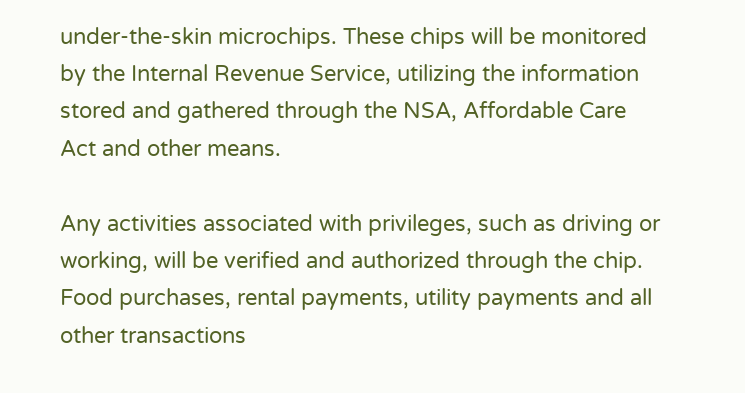under-the-skin microchips. These chips will be monitored by the Internal Revenue Service, utilizing the information stored and gathered through the NSA, Affordable Care Act and other means.

Any activities associated with privileges, such as driving or working, will be verified and authorized through the chip. Food purchases, rental payments, utility payments and all other transactions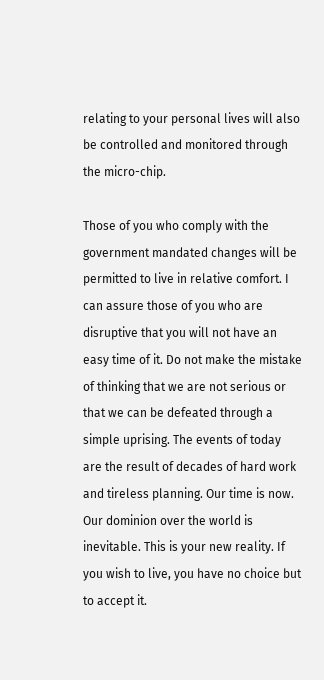relating to your personal lives will also be controlled and monitored through the micro-chip.

Those of you who comply with the government mandated changes will be permitted to live in relative comfort. I can assure those of you who are disruptive that you will not have an easy time of it. Do not make the mistake of thinking that we are not serious or that we can be defeated through a simple uprising. The events of today are the result of decades of hard work and tireless planning. Our time is now. Our dominion over the world is inevitable. This is your new reality. If you wish to live, you have no choice but to accept it.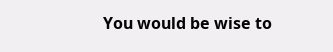You would be wise to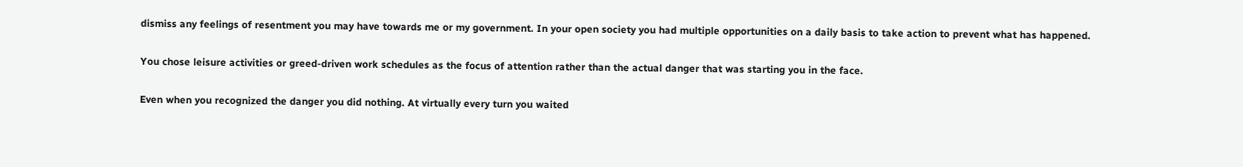dismiss any feelings of resentment you may have towards me or my government. In your open society you had multiple opportunities on a daily basis to take action to prevent what has happened.

You chose leisure activities or greed-driven work schedules as the focus of attention rather than the actual danger that was starting you in the face.

Even when you recognized the danger you did nothing. At virtually every turn you waited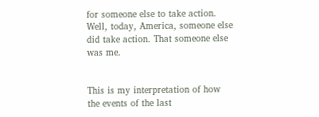for someone else to take action. Well, today, America, someone else did take action. That someone else was me.


This is my interpretation of how the events of the last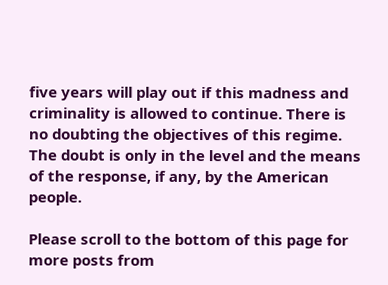five years will play out if this madness and criminality is allowed to continue. There is no doubting the objectives of this regime. The doubt is only in the level and the means of the response, if any, by the American people.

Please scroll to the bottom of this page for more posts from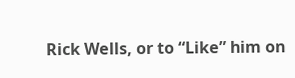Rick Wells, or to “Like” him on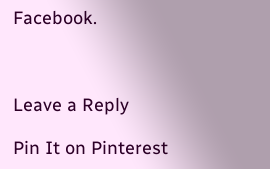Facebook.



Leave a Reply

Pin It on Pinterest